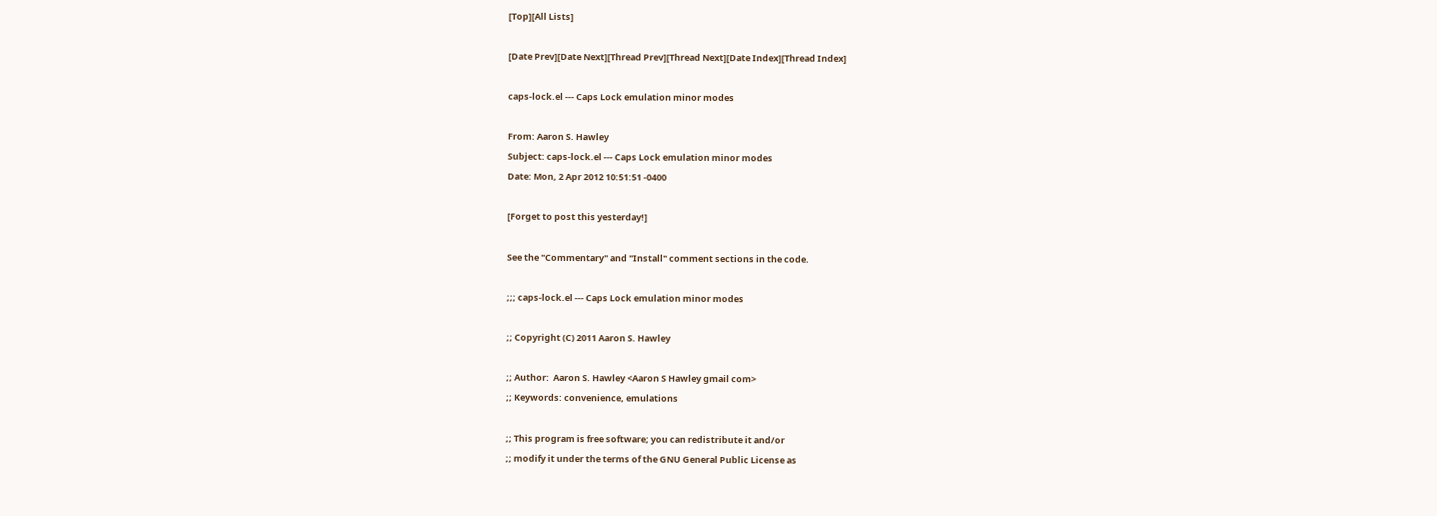[Top][All Lists]

[Date Prev][Date Next][Thread Prev][Thread Next][Date Index][Thread Index]

caps-lock.el --- Caps Lock emulation minor modes

From: Aaron S. Hawley
Subject: caps-lock.el --- Caps Lock emulation minor modes
Date: Mon, 2 Apr 2012 10:51:51 -0400

[Forget to post this yesterday!]

See the "Commentary" and "Install" comment sections in the code.

;;; caps-lock.el --- Caps Lock emulation minor modes

;; Copyright (C) 2011 Aaron S. Hawley

;; Author:  Aaron S. Hawley <Aaron S Hawley gmail com>
;; Keywords: convenience, emulations

;; This program is free software; you can redistribute it and/or
;; modify it under the terms of the GNU General Public License as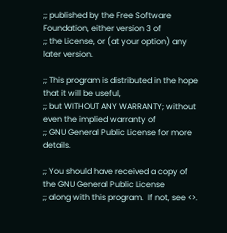;; published by the Free Software Foundation, either version 3 of
;; the License, or (at your option) any later version.

;; This program is distributed in the hope that it will be useful,
;; but WITHOUT ANY WARRANTY; without even the implied warranty of
;; GNU General Public License for more details.

;; You should have received a copy of the GNU General Public License
;; along with this program.  If not, see <>.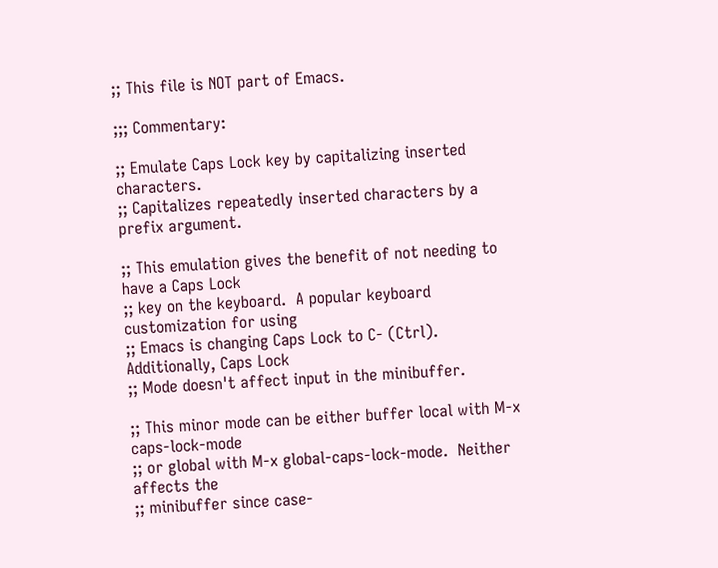;; This file is NOT part of Emacs.

;;; Commentary:

;; Emulate Caps Lock key by capitalizing inserted characters.
;; Capitalizes repeatedly inserted characters by a prefix argument.

;; This emulation gives the benefit of not needing to have a Caps Lock
;; key on the keyboard.  A popular keyboard customization for using
;; Emacs is changing Caps Lock to C- (Ctrl).  Additionally, Caps Lock
;; Mode doesn't affect input in the minibuffer.

;; This minor mode can be either buffer local with M-x caps-lock-mode
;; or global with M-x global-caps-lock-mode.  Neither affects the
;; minibuffer since case-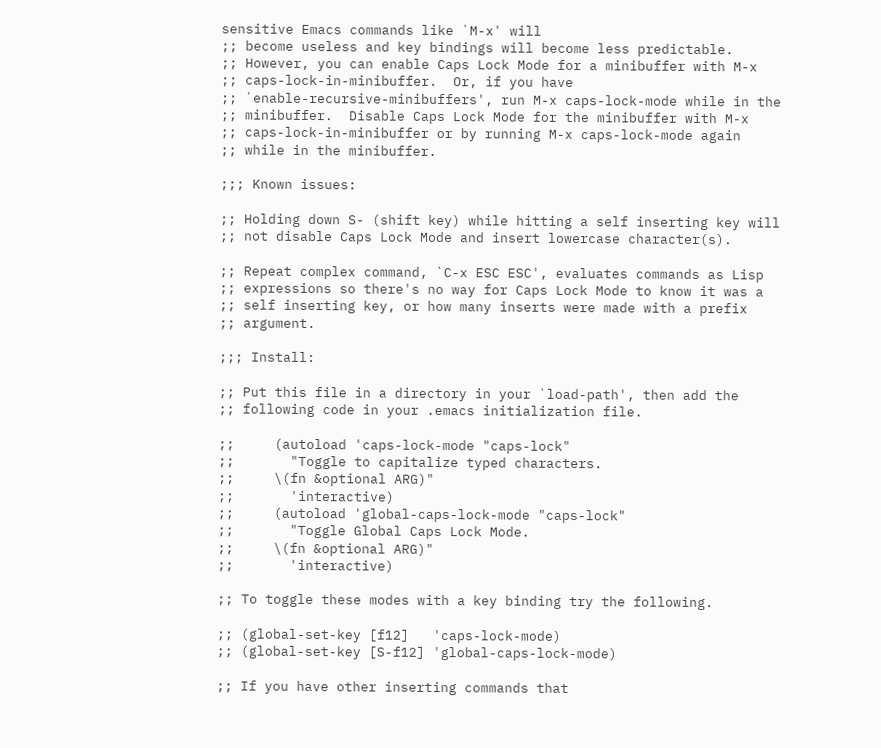sensitive Emacs commands like `M-x' will
;; become useless and key bindings will become less predictable.
;; However, you can enable Caps Lock Mode for a minibuffer with M-x
;; caps-lock-in-minibuffer.  Or, if you have
;; `enable-recursive-minibuffers', run M-x caps-lock-mode while in the
;; minibuffer.  Disable Caps Lock Mode for the minibuffer with M-x
;; caps-lock-in-minibuffer or by running M-x caps-lock-mode again
;; while in the minibuffer.

;;; Known issues:

;; Holding down S- (shift key) while hitting a self inserting key will
;; not disable Caps Lock Mode and insert lowercase character(s).

;; Repeat complex command, `C-x ESC ESC', evaluates commands as Lisp
;; expressions so there's no way for Caps Lock Mode to know it was a
;; self inserting key, or how many inserts were made with a prefix
;; argument.

;;; Install:

;; Put this file in a directory in your `load-path', then add the
;; following code in your .emacs initialization file.

;;     (autoload 'caps-lock-mode "caps-lock"
;;       "Toggle to capitalize typed characters.
;;     \(fn &optional ARG)"
;;       'interactive)
;;     (autoload 'global-caps-lock-mode "caps-lock"
;;       "Toggle Global Caps Lock Mode.
;;     \(fn &optional ARG)"
;;       'interactive)

;; To toggle these modes with a key binding try the following.

;; (global-set-key [f12]   'caps-lock-mode)
;; (global-set-key [S-f12] 'global-caps-lock-mode)

;; If you have other inserting commands that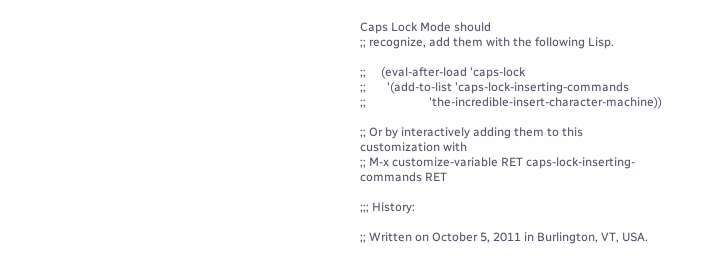Caps Lock Mode should
;; recognize, add them with the following Lisp.

;;     (eval-after-load 'caps-lock
;;       '(add-to-list 'caps-lock-inserting-commands
;;                     'the-incredible-insert-character-machine))

;; Or by interactively adding them to this customization with
;; M-x customize-variable RET caps-lock-inserting-commands RET

;;; History:

;; Written on October 5, 2011 in Burlington, VT, USA.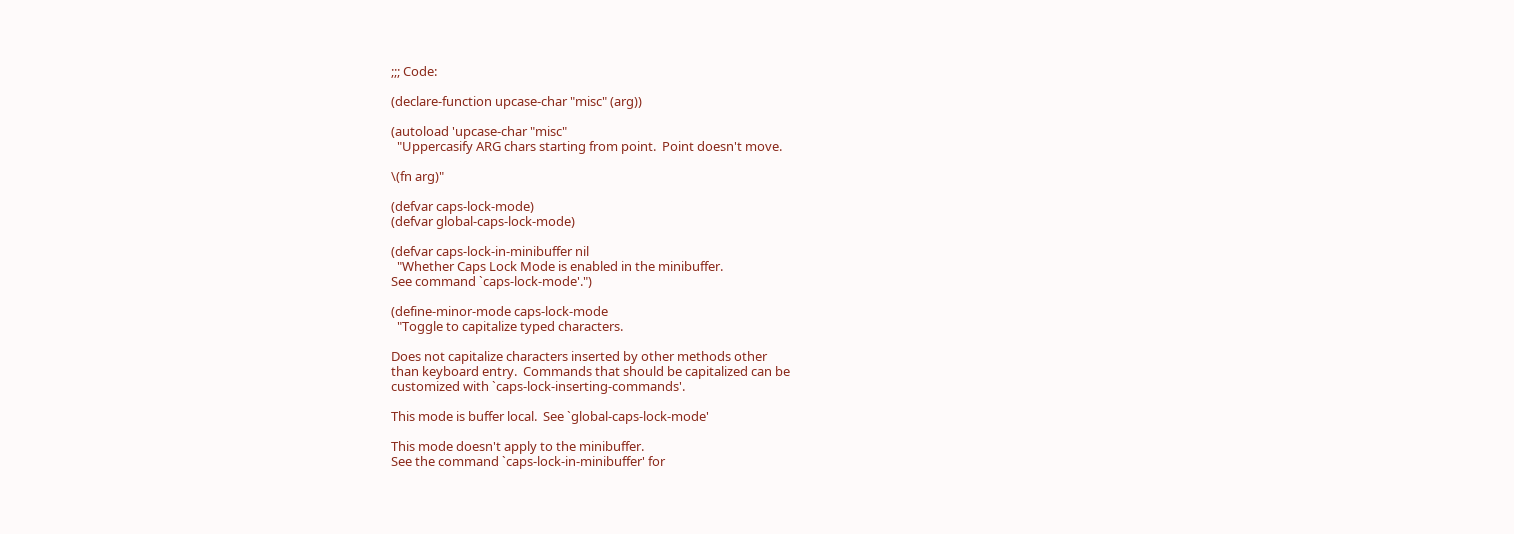;;; Code:

(declare-function upcase-char "misc" (arg))

(autoload 'upcase-char "misc"
  "Uppercasify ARG chars starting from point.  Point doesn't move.

\(fn arg)"

(defvar caps-lock-mode)
(defvar global-caps-lock-mode)

(defvar caps-lock-in-minibuffer nil
  "Whether Caps Lock Mode is enabled in the minibuffer.
See command `caps-lock-mode'.")

(define-minor-mode caps-lock-mode
  "Toggle to capitalize typed characters.

Does not capitalize characters inserted by other methods other
than keyboard entry.  Commands that should be capitalized can be
customized with `caps-lock-inserting-commands'.

This mode is buffer local.  See `global-caps-lock-mode'

This mode doesn't apply to the minibuffer.
See the command `caps-lock-in-minibuffer' for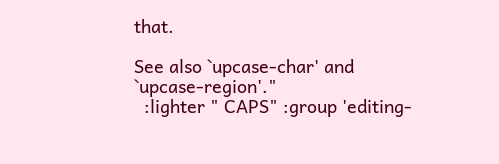that.

See also `upcase-char' and `upcase-region'."
  :lighter " CAPS" :group 'editing-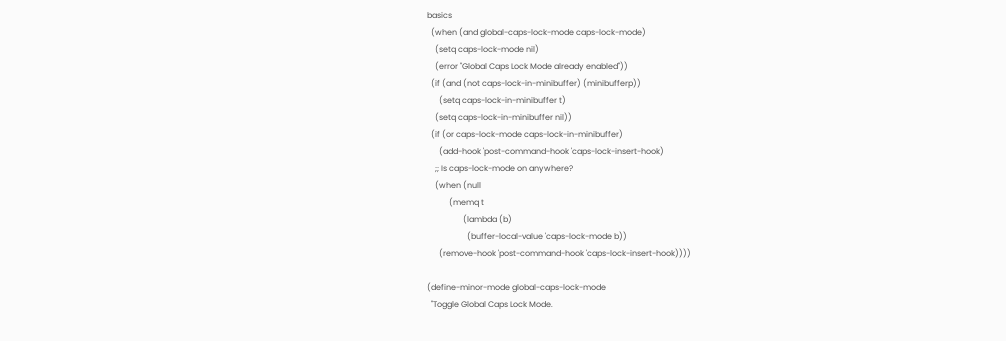basics
  (when (and global-caps-lock-mode caps-lock-mode)
    (setq caps-lock-mode nil)
    (error "Global Caps Lock Mode already enabled"))
  (if (and (not caps-lock-in-minibuffer) (minibufferp))
      (setq caps-lock-in-minibuffer t)
    (setq caps-lock-in-minibuffer nil))
  (if (or caps-lock-mode caps-lock-in-minibuffer)
      (add-hook 'post-command-hook 'caps-lock-insert-hook)
    ;; Is caps-lock-mode on anywhere?
    (when (null
           (memq t
                  (lambda (b)
                    (buffer-local-value 'caps-lock-mode b))
      (remove-hook 'post-command-hook 'caps-lock-insert-hook))))

(define-minor-mode global-caps-lock-mode
  "Toggle Global Caps Lock Mode.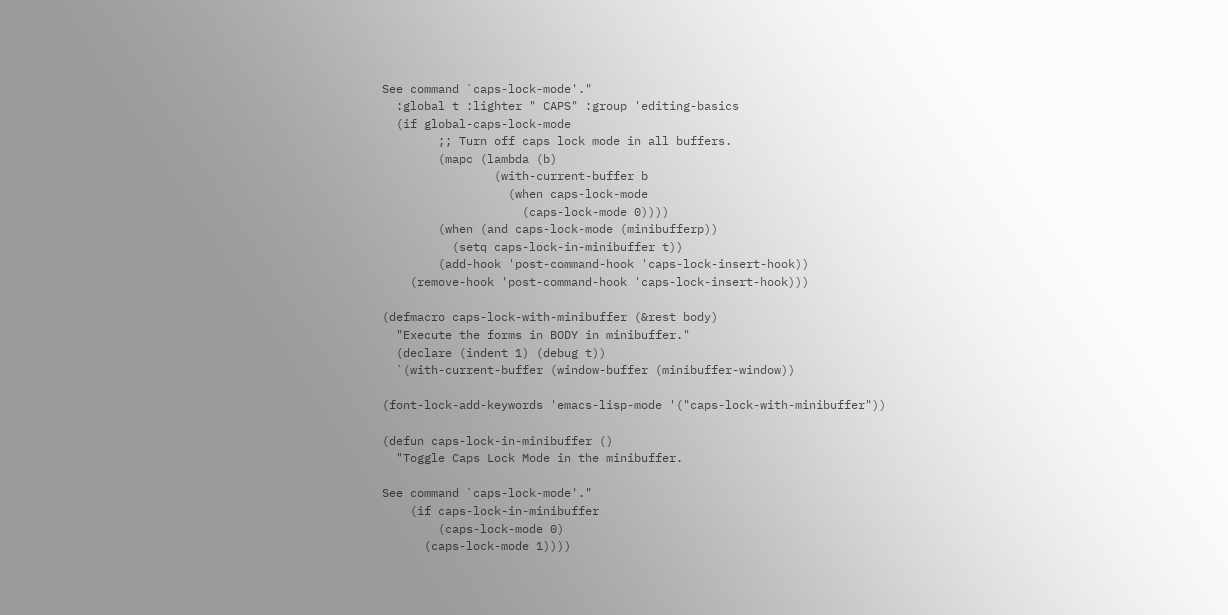See command `caps-lock-mode'."
  :global t :lighter " CAPS" :group 'editing-basics
  (if global-caps-lock-mode
        ;; Turn off caps lock mode in all buffers.
        (mapc (lambda (b)
                (with-current-buffer b
                  (when caps-lock-mode
                    (caps-lock-mode 0))))
        (when (and caps-lock-mode (minibufferp))
          (setq caps-lock-in-minibuffer t))
        (add-hook 'post-command-hook 'caps-lock-insert-hook))
    (remove-hook 'post-command-hook 'caps-lock-insert-hook)))

(defmacro caps-lock-with-minibuffer (&rest body)
  "Execute the forms in BODY in minibuffer."
  (declare (indent 1) (debug t))
  `(with-current-buffer (window-buffer (minibuffer-window))

(font-lock-add-keywords 'emacs-lisp-mode '("caps-lock-with-minibuffer"))

(defun caps-lock-in-minibuffer ()
  "Toggle Caps Lock Mode in the minibuffer.

See command `caps-lock-mode'."
    (if caps-lock-in-minibuffer
        (caps-lock-mode 0)
      (caps-lock-mode 1))))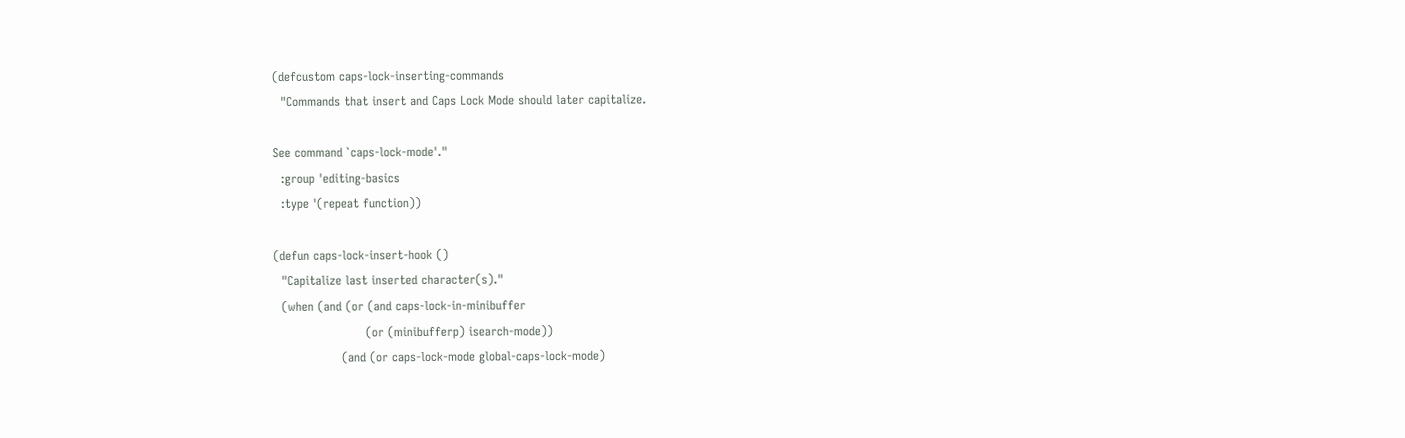(defcustom caps-lock-inserting-commands
  "Commands that insert and Caps Lock Mode should later capitalize.

See command `caps-lock-mode'."
  :group 'editing-basics
  :type '(repeat function))

(defun caps-lock-insert-hook ()
  "Capitalize last inserted character(s)."
  (when (and (or (and caps-lock-in-minibuffer
                       (or (minibufferp) isearch-mode))
                 (and (or caps-lock-mode global-caps-lock-mode)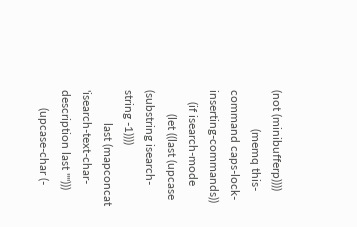(not (minibufferp))))
             (memq this-command caps-lock-inserting-commands))
    (if isearch-mode
        (let ((last (upcase (substring isearch-string -1))))
           last (mapconcat 'isearch-text-char-description last "")))
      (upcase-char (-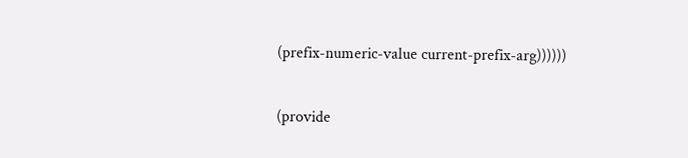(prefix-numeric-value current-prefix-arg))))))

(provide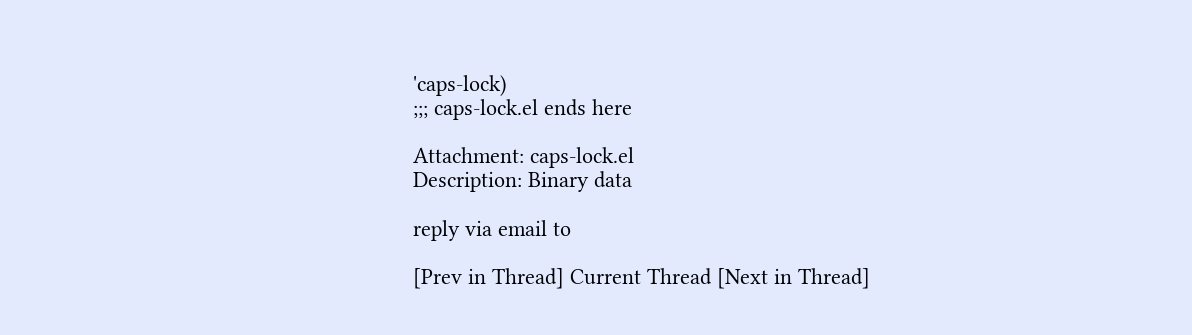'caps-lock)
;;; caps-lock.el ends here

Attachment: caps-lock.el
Description: Binary data

reply via email to

[Prev in Thread] Current Thread [Next in Thread]